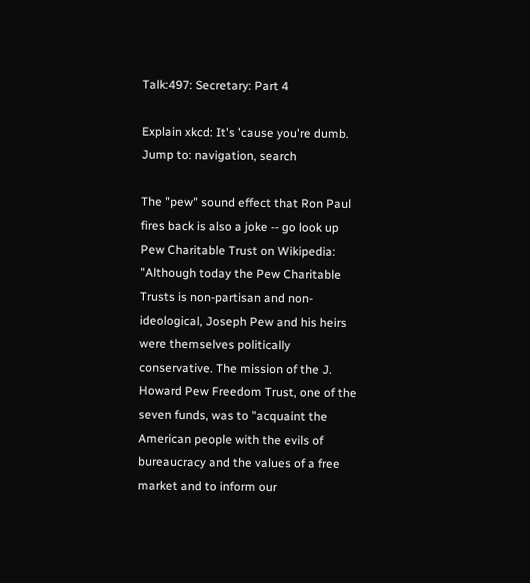Talk:497: Secretary: Part 4

Explain xkcd: It's 'cause you're dumb.
Jump to: navigation, search

The "pew" sound effect that Ron Paul fires back is also a joke -- go look up Pew Charitable Trust on Wikipedia: "Although today the Pew Charitable Trusts is non-partisan and non-ideological, Joseph Pew and his heirs were themselves politically conservative. The mission of the J. Howard Pew Freedom Trust, one of the seven funds, was to "acquaint the American people with the evils of bureaucracy and the values of a free market and to inform our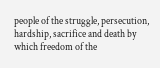people of the struggle, persecution, hardship, sacrifice and death by which freedom of the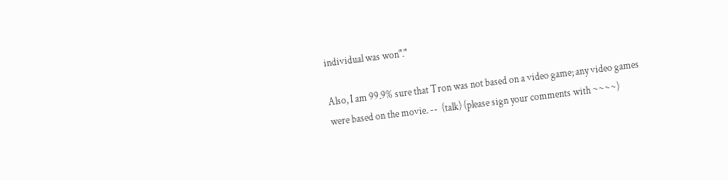individual was won"."

Also, I am 99.9% sure that Tron was not based on a video game; any video games were based on the movie. --  (talk) (please sign your comments with ~~~~)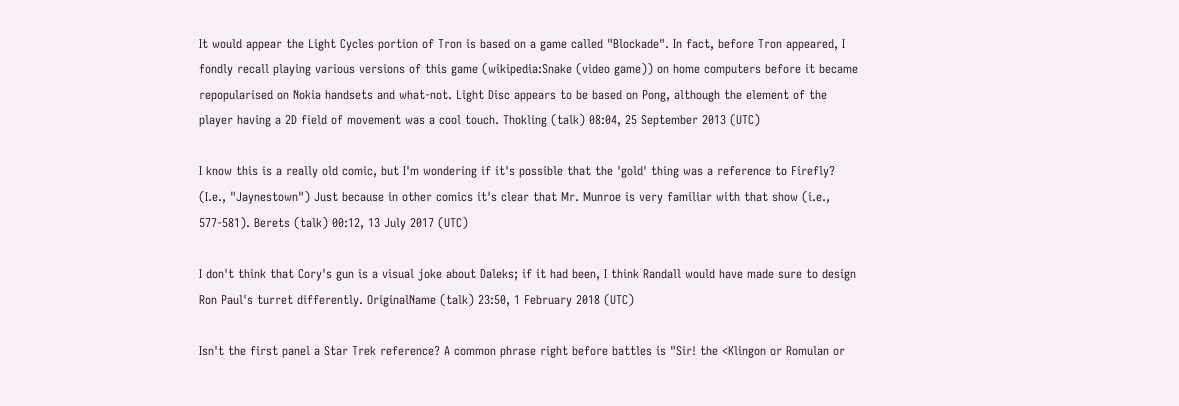It would appear the Light Cycles portion of Tron is based on a game called "Blockade". In fact, before Tron appeared, I fondly recall playing various versions of this game (wikipedia:Snake (video game)) on home computers before it became repopularised on Nokia handsets and what-not. Light Disc appears to be based on Pong, although the element of the player having a 2D field of movement was a cool touch. Thokling (talk) 08:04, 25 September 2013 (UTC)

I know this is a really old comic, but I'm wondering if it's possible that the 'gold' thing was a reference to Firefly? (I.e., "Jaynestown") Just because in other comics it's clear that Mr. Munroe is very familiar with that show (i.e., 577-581). Berets (talk) 00:12, 13 July 2017 (UTC)

I don't think that Cory's gun is a visual joke about Daleks; if it had been, I think Randall would have made sure to design Ron Paul's turret differently. OriginalName (talk) 23:50, 1 February 2018 (UTC)

Isn't the first panel a Star Trek reference? A common phrase right before battles is "Sir! the <Klingon or Romulan or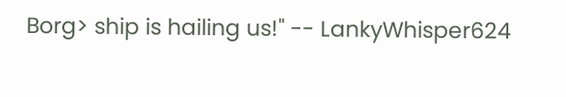Borg> ship is hailing us!" -- LankyWhisper624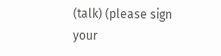(talk) (please sign your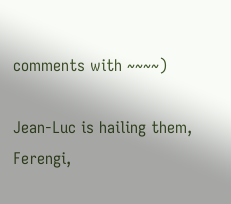comments with ~~~~)

Jean-Luc is hailing them, Ferengi,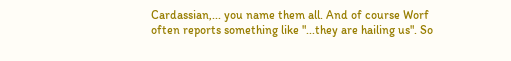Cardassian,... you name them all. And of course Worf often reports something like "...they are hailing us". So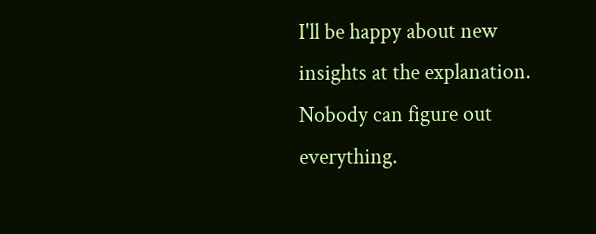I'll be happy about new insights at the explanation. Nobody can figure out everything.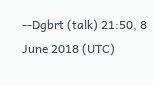--Dgbrt (talk) 21:50, 8 June 2018 (UTC)